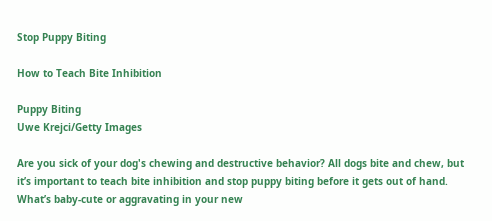Stop Puppy Biting

How to Teach Bite Inhibition

Puppy Biting
Uwe Krejci/Getty Images

Are you sick of your dog's chewing and destructive behavior? All dogs bite and chew, but it’s important to teach bite inhibition and stop puppy biting before it gets out of hand. What’s baby-cute or aggravating in your new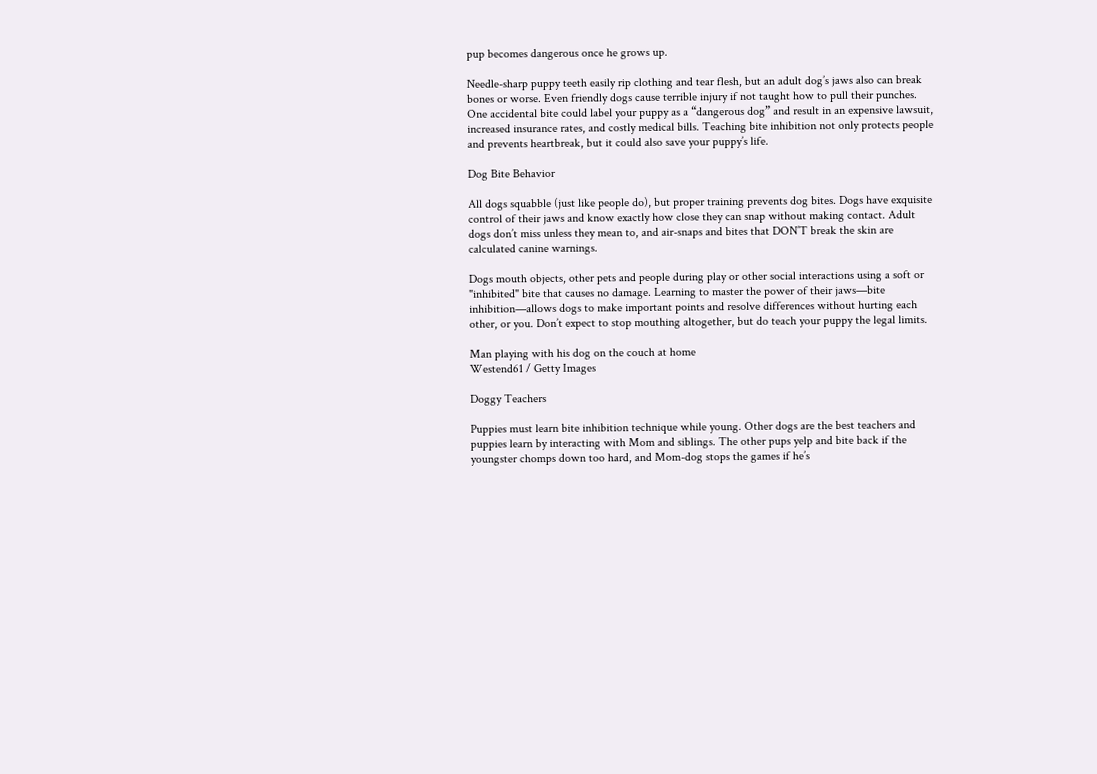pup becomes dangerous once he grows up.

Needle-sharp puppy teeth easily rip clothing and tear flesh, but an adult dog’s jaws also can break bones or worse. Even friendly dogs cause terrible injury if not taught how to pull their punches. One accidental bite could label your puppy as a “dangerous dog” and result in an expensive lawsuit, increased insurance rates, and costly medical bills. Teaching bite inhibition not only protects people and prevents heartbreak, but it could also save your puppy’s life.

Dog Bite Behavior

All dogs squabble (just like people do), but proper training prevents dog bites. Dogs have exquisite control of their jaws and know exactly how close they can snap without making contact. Adult dogs don’t miss unless they mean to, and air-snaps and bites that DON’T break the skin are calculated canine warnings.

Dogs mouth objects, other pets and people during play or other social interactions using a soft or "inhibited" bite that causes no damage. Learning to master the power of their jaws—bite inhibition—allows dogs to make important points and resolve differences without hurting each other, or you. Don’t expect to stop mouthing altogether, but do teach your puppy the legal limits.

Man playing with his dog on the couch at home
Westend61 / Getty Images

Doggy Teachers

Puppies must learn bite inhibition technique while young. Other dogs are the best teachers and puppies learn by interacting with Mom and siblings. The other pups yelp and bite back if the youngster chomps down too hard, and Mom-dog stops the games if he’s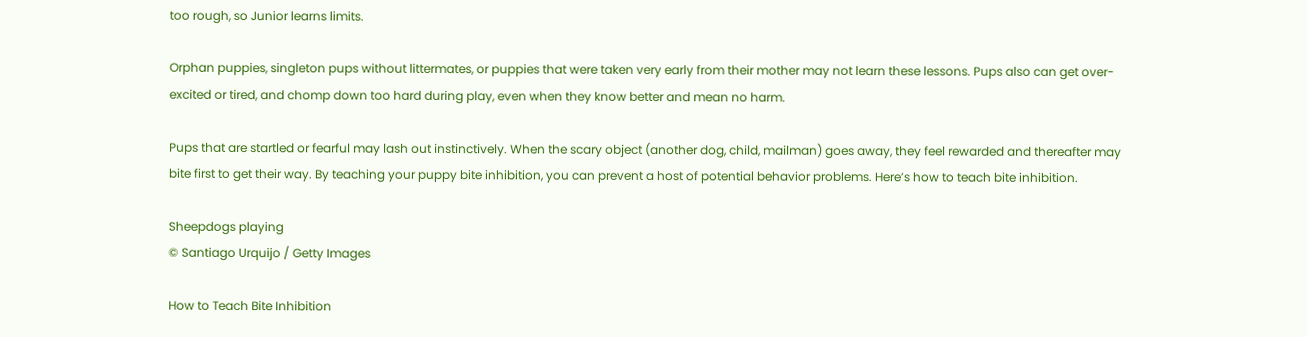too rough, so Junior learns limits.

Orphan puppies, singleton pups without littermates, or puppies that were taken very early from their mother may not learn these lessons. Pups also can get over-excited or tired, and chomp down too hard during play, even when they know better and mean no harm.

Pups that are startled or fearful may lash out instinctively. When the scary object (another dog, child, mailman) goes away, they feel rewarded and thereafter may bite first to get their way. By teaching your puppy bite inhibition, you can prevent a host of potential behavior problems. Here’s how to teach bite inhibition.

Sheepdogs playing
© Santiago Urquijo / Getty Images

How to Teach Bite Inhibition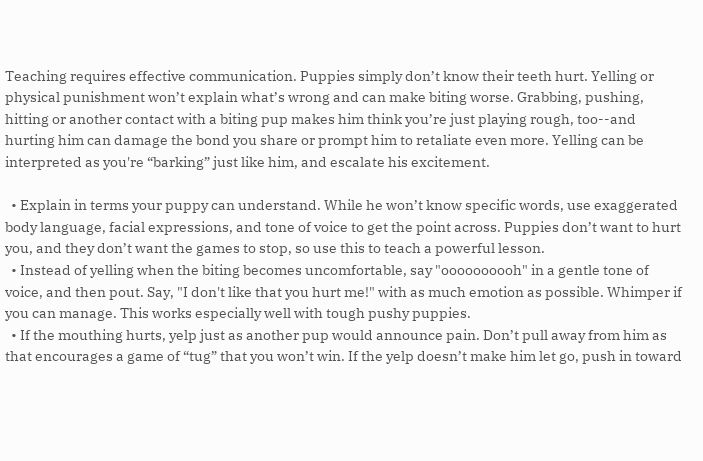Teaching requires effective communication. Puppies simply don’t know their teeth hurt. Yelling or physical punishment won’t explain what’s wrong and can make biting worse. Grabbing, pushing, hitting or another contact with a biting pup makes him think you’re just playing rough, too--and hurting him can damage the bond you share or prompt him to retaliate even more. Yelling can be interpreted as you're “barking” just like him, and escalate his excitement.

  • Explain in terms your puppy can understand. While he won’t know specific words, use exaggerated body language, facial expressions, and tone of voice to get the point across. Puppies don’t want to hurt you, and they don’t want the games to stop, so use this to teach a powerful lesson.
  • Instead of yelling when the biting becomes uncomfortable, say "oooooooooh" in a gentle tone of voice, and then pout. Say, "I don't like that you hurt me!" with as much emotion as possible. Whimper if you can manage. This works especially well with tough pushy puppies.
  • If the mouthing hurts, yelp just as another pup would announce pain. Don’t pull away from him as that encourages a game of “tug” that you won’t win. If the yelp doesn’t make him let go, push in toward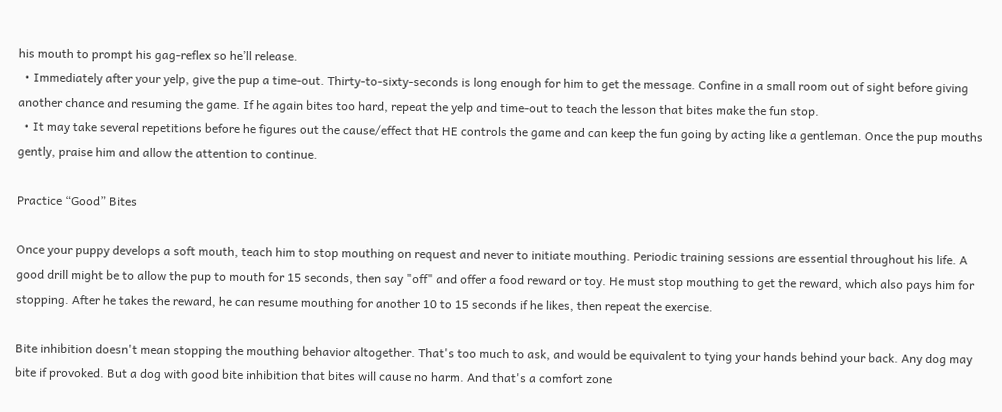his mouth to prompt his gag-reflex so he’ll release.
  • Immediately after your yelp, give the pup a time-out. Thirty-to-sixty-seconds is long enough for him to get the message. Confine in a small room out of sight before giving another chance and resuming the game. If he again bites too hard, repeat the yelp and time-out to teach the lesson that bites make the fun stop.
  • It may take several repetitions before he figures out the cause/effect that HE controls the game and can keep the fun going by acting like a gentleman. Once the pup mouths gently, praise him and allow the attention to continue.

Practice “Good” Bites

Once your puppy develops a soft mouth, teach him to stop mouthing on request and never to initiate mouthing. Periodic training sessions are essential throughout his life. A good drill might be to allow the pup to mouth for 15 seconds, then say "off" and offer a food reward or toy. He must stop mouthing to get the reward, which also pays him for stopping. After he takes the reward, he can resume mouthing for another 10 to 15 seconds if he likes, then repeat the exercise.

Bite inhibition doesn't mean stopping the mouthing behavior altogether. That's too much to ask, and would be equivalent to tying your hands behind your back. Any dog may bite if provoked. But a dog with good bite inhibition that bites will cause no harm. And that's a comfort zone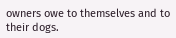owners owe to themselves and to their dogs.